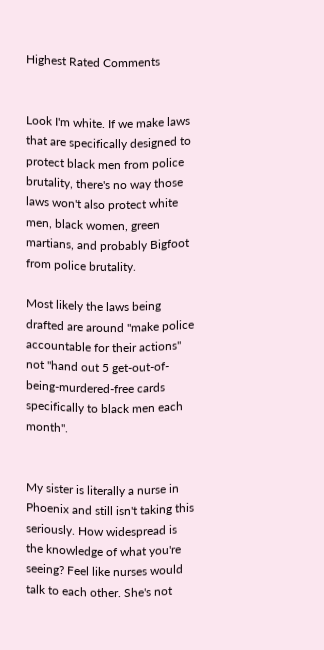Highest Rated Comments


Look I'm white. If we make laws that are specifically designed to protect black men from police brutality, there's no way those laws won't also protect white men, black women, green martians, and probably Bigfoot from police brutality.

Most likely the laws being drafted are around "make police accountable for their actions" not "hand out 5 get-out-of-being-murdered-free cards specifically to black men each month".


My sister is literally a nurse in Phoenix and still isn't taking this seriously. How widespread is the knowledge of what you're seeing? Feel like nurses would talk to each other. She's not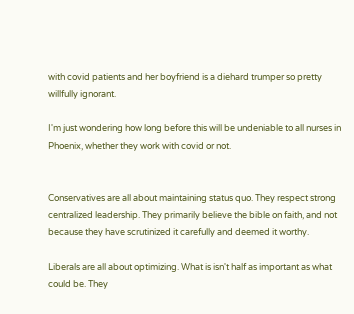with covid patients and her boyfriend is a diehard trumper so pretty willfully ignorant.

I'm just wondering how long before this will be undeniable to all nurses in Phoenix, whether they work with covid or not.


Conservatives are all about maintaining status quo. They respect strong centralized leadership. They primarily believe the bible on faith, and not because they have scrutinized it carefully and deemed it worthy.

Liberals are all about optimizing. What is isn't half as important as what could be. They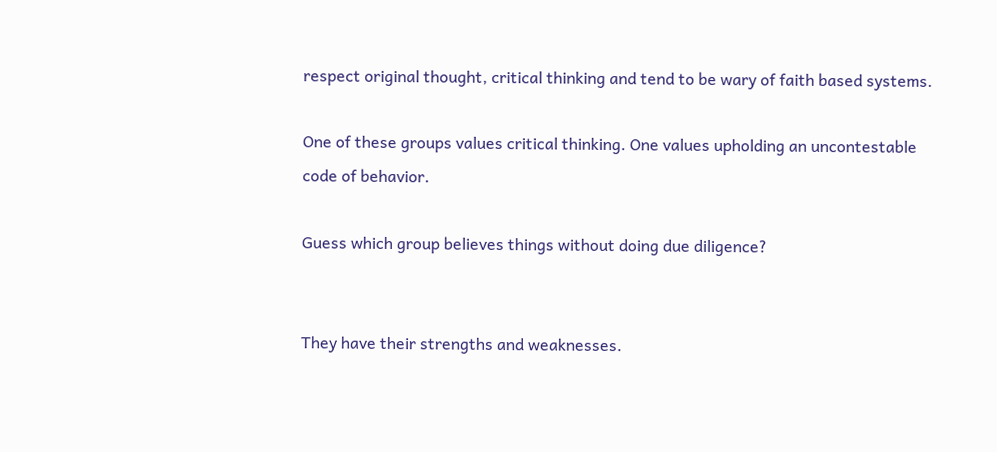respect original thought, critical thinking and tend to be wary of faith based systems.

One of these groups values critical thinking. One values upholding an uncontestable code of behavior.

Guess which group believes things without doing due diligence?


They have their strengths and weaknesses.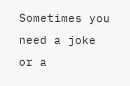Sometimes you need a joke or a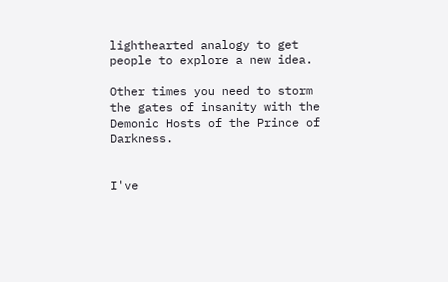lighthearted analogy to get people to explore a new idea.

Other times you need to storm the gates of insanity with the Demonic Hosts of the Prince of Darkness.


I've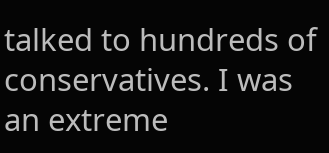talked to hundreds of conservatives. I was an extreme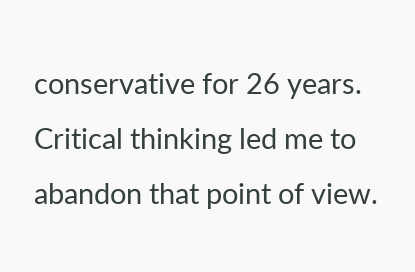conservative for 26 years. Critical thinking led me to abandon that point of view.